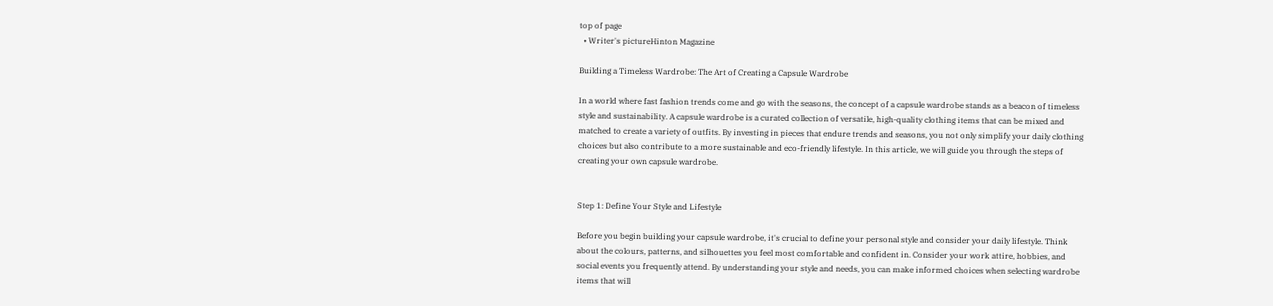top of page
  • Writer's pictureHinton Magazine

Building a Timeless Wardrobe: The Art of Creating a Capsule Wardrobe

In a world where fast fashion trends come and go with the seasons, the concept of a capsule wardrobe stands as a beacon of timeless style and sustainability. A capsule wardrobe is a curated collection of versatile, high-quality clothing items that can be mixed and matched to create a variety of outfits. By investing in pieces that endure trends and seasons, you not only simplify your daily clothing choices but also contribute to a more sustainable and eco-friendly lifestyle. In this article, we will guide you through the steps of creating your own capsule wardrobe.


Step 1: Define Your Style and Lifestyle

Before you begin building your capsule wardrobe, it's crucial to define your personal style and consider your daily lifestyle. Think about the colours, patterns, and silhouettes you feel most comfortable and confident in. Consider your work attire, hobbies, and social events you frequently attend. By understanding your style and needs, you can make informed choices when selecting wardrobe items that will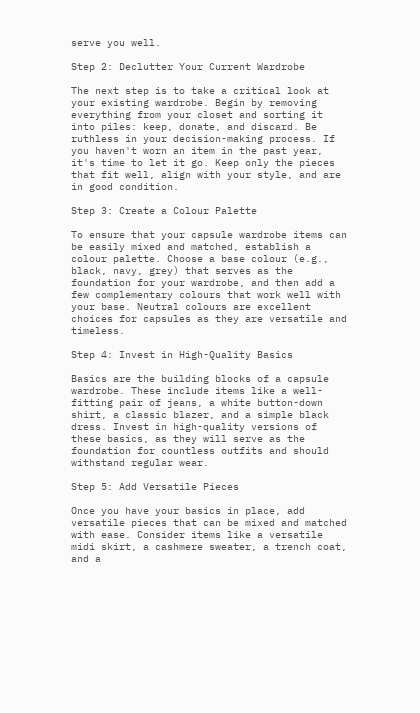serve you well.

Step 2: Declutter Your Current Wardrobe

The next step is to take a critical look at your existing wardrobe. Begin by removing everything from your closet and sorting it into piles: keep, donate, and discard. Be ruthless in your decision-making process. If you haven't worn an item in the past year, it's time to let it go. Keep only the pieces that fit well, align with your style, and are in good condition.

Step 3: Create a Colour Palette

To ensure that your capsule wardrobe items can be easily mixed and matched, establish a colour palette. Choose a base colour (e.g., black, navy, grey) that serves as the foundation for your wardrobe, and then add a few complementary colours that work well with your base. Neutral colours are excellent choices for capsules as they are versatile and timeless.

Step 4: Invest in High-Quality Basics

Basics are the building blocks of a capsule wardrobe. These include items like a well-fitting pair of jeans, a white button-down shirt, a classic blazer, and a simple black dress. Invest in high-quality versions of these basics, as they will serve as the foundation for countless outfits and should withstand regular wear.

Step 5: Add Versatile Pieces

Once you have your basics in place, add versatile pieces that can be mixed and matched with ease. Consider items like a versatile midi skirt, a cashmere sweater, a trench coat, and a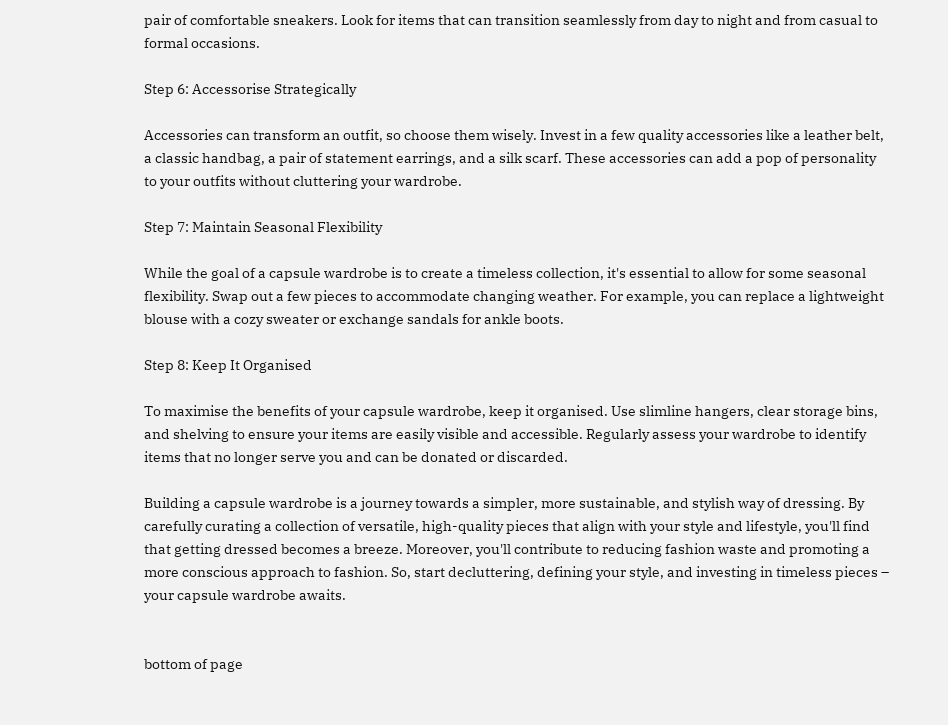pair of comfortable sneakers. Look for items that can transition seamlessly from day to night and from casual to formal occasions.

Step 6: Accessorise Strategically

Accessories can transform an outfit, so choose them wisely. Invest in a few quality accessories like a leather belt, a classic handbag, a pair of statement earrings, and a silk scarf. These accessories can add a pop of personality to your outfits without cluttering your wardrobe.

Step 7: Maintain Seasonal Flexibility

While the goal of a capsule wardrobe is to create a timeless collection, it's essential to allow for some seasonal flexibility. Swap out a few pieces to accommodate changing weather. For example, you can replace a lightweight blouse with a cozy sweater or exchange sandals for ankle boots.

Step 8: Keep It Organised

To maximise the benefits of your capsule wardrobe, keep it organised. Use slimline hangers, clear storage bins, and shelving to ensure your items are easily visible and accessible. Regularly assess your wardrobe to identify items that no longer serve you and can be donated or discarded.

Building a capsule wardrobe is a journey towards a simpler, more sustainable, and stylish way of dressing. By carefully curating a collection of versatile, high-quality pieces that align with your style and lifestyle, you'll find that getting dressed becomes a breeze. Moreover, you'll contribute to reducing fashion waste and promoting a more conscious approach to fashion. So, start decluttering, defining your style, and investing in timeless pieces – your capsule wardrobe awaits.


bottom of page